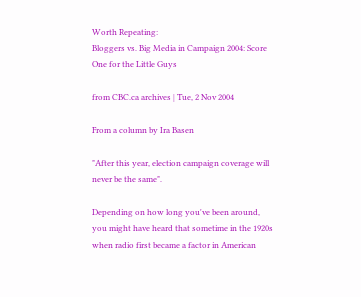Worth Repeating:
Bloggers vs. Big Media in Campaign 2004: Score One for the Little Guys

from CBC.ca archives | Tue, 2 Nov 2004

From a column by Ira Basen

"After this year, election campaign coverage will never be the same".

Depending on how long you've been around, you might have heard that sometime in the 1920s when radio first became a factor in American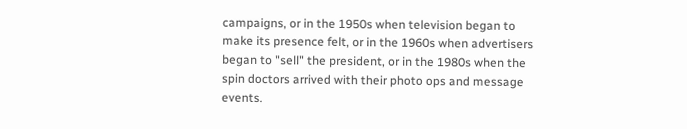campaigns, or in the 1950s when television began to make its presence felt, or in the 1960s when advertisers began to "sell" the president, or in the 1980s when the spin doctors arrived with their photo ops and message events.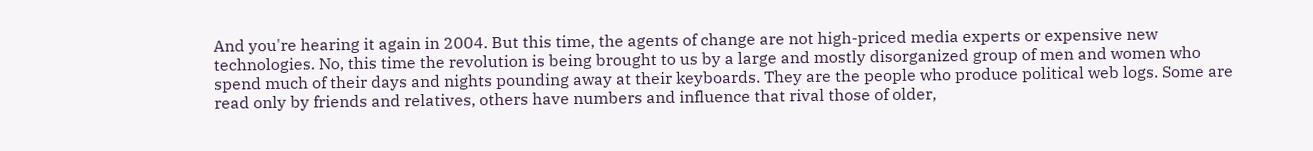And you're hearing it again in 2004. But this time, the agents of change are not high-priced media experts or expensive new technologies. No, this time the revolution is being brought to us by a large and mostly disorganized group of men and women who spend much of their days and nights pounding away at their keyboards. They are the people who produce political web logs. Some are read only by friends and relatives, others have numbers and influence that rival those of older,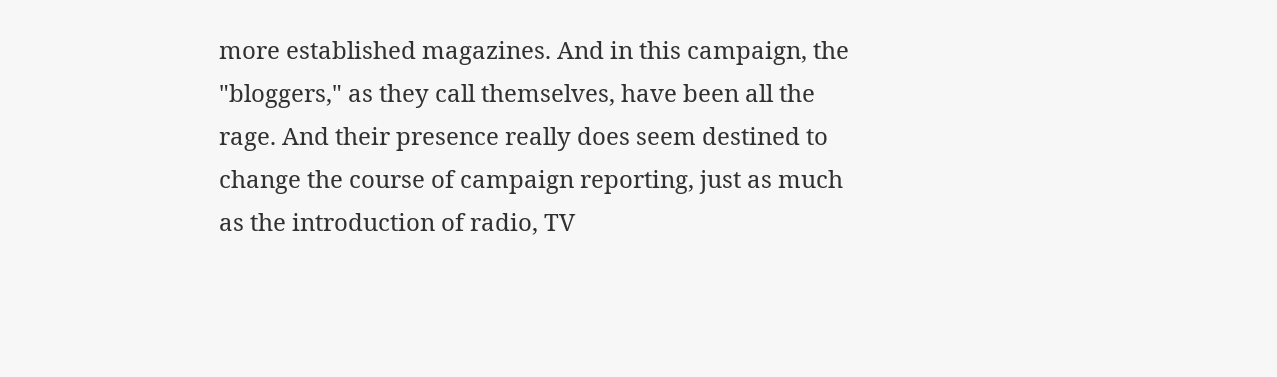more established magazines. And in this campaign, the "bloggers," as they call themselves, have been all the rage. And their presence really does seem destined to change the course of campaign reporting, just as much as the introduction of radio, TV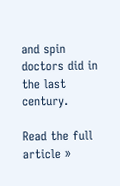and spin doctors did in the last century.

Read the full article »